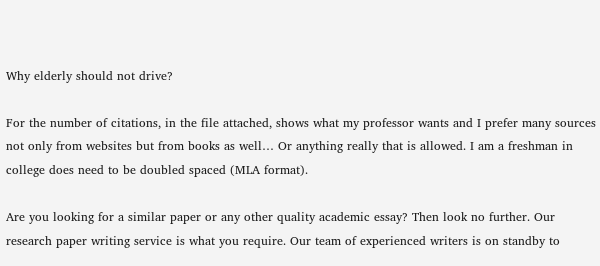Why elderly should not drive?

For the number of citations, in the file attached, shows what my professor wants and I prefer many sources not only from websites but from books as well… Or anything really that is allowed. I am a freshman in college does need to be doubled spaced (MLA format).

Are you looking for a similar paper or any other quality academic essay? Then look no further. Our research paper writing service is what you require. Our team of experienced writers is on standby to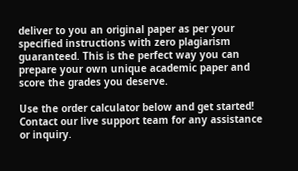deliver to you an original paper as per your specified instructions with zero plagiarism guaranteed. This is the perfect way you can prepare your own unique academic paper and score the grades you deserve.

Use the order calculator below and get started! Contact our live support team for any assistance or inquiry.